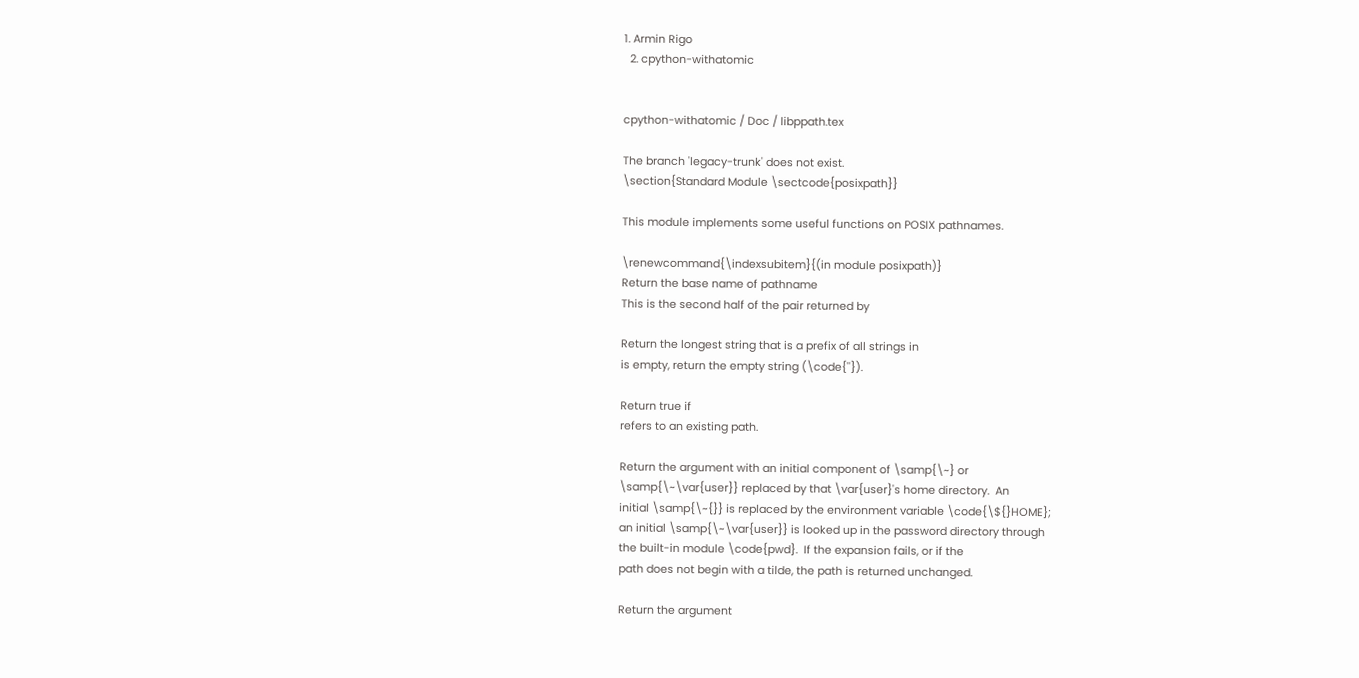1. Armin Rigo
  2. cpython-withatomic


cpython-withatomic / Doc / libppath.tex

The branch 'legacy-trunk' does not exist.
\section{Standard Module \sectcode{posixpath}}

This module implements some useful functions on POSIX pathnames.

\renewcommand{\indexsubitem}{(in module posixpath)}
Return the base name of pathname
This is the second half of the pair returned by

Return the longest string that is a prefix of all strings in
is empty, return the empty string (\code{''}).

Return true if
refers to an existing path.

Return the argument with an initial component of \samp{\~} or
\samp{\~\var{user}} replaced by that \var{user}'s home directory.  An
initial \samp{\~{}} is replaced by the environment variable \code{\${}HOME};
an initial \samp{\~\var{user}} is looked up in the password directory through
the built-in module \code{pwd}.  If the expansion fails, or if the
path does not begin with a tilde, the path is returned unchanged.

Return the argument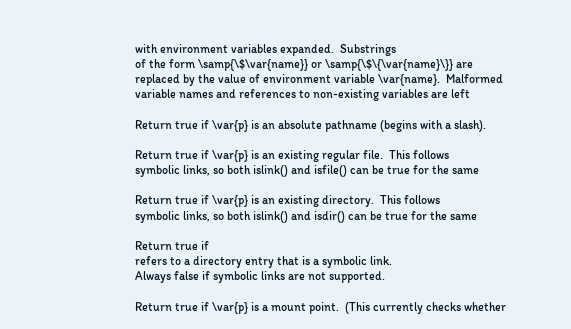with environment variables expanded.  Substrings
of the form \samp{\$\var{name}} or \samp{\$\{\var{name}\}} are
replaced by the value of environment variable \var{name}.  Malformed
variable names and references to non-existing variables are left

Return true if \var{p} is an absolute pathname (begins with a slash).

Return true if \var{p} is an existing regular file.  This follows
symbolic links, so both islink() and isfile() can be true for the same

Return true if \var{p} is an existing directory.  This follows
symbolic links, so both islink() and isdir() can be true for the same

Return true if
refers to a directory entry that is a symbolic link.
Always false if symbolic links are not supported.

Return true if \var{p} is a mount point.  (This currently checks whether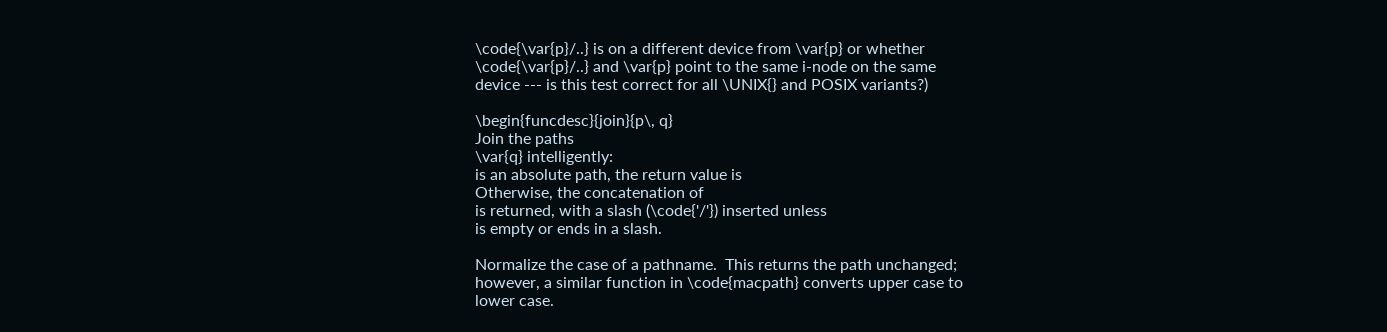\code{\var{p}/..} is on a different device from \var{p} or whether
\code{\var{p}/..} and \var{p} point to the same i-node on the same
device --- is this test correct for all \UNIX{} and POSIX variants?)

\begin{funcdesc}{join}{p\, q}
Join the paths
\var{q} intelligently:
is an absolute path, the return value is
Otherwise, the concatenation of
is returned, with a slash (\code{'/'}) inserted unless
is empty or ends in a slash.

Normalize the case of a pathname.  This returns the path unchanged;
however, a similar function in \code{macpath} converts upper case to
lower case.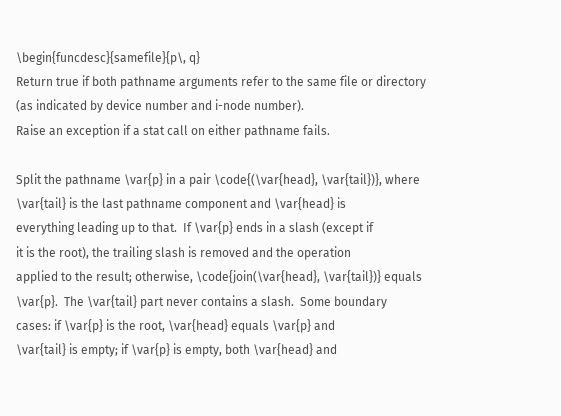\begin{funcdesc}{samefile}{p\, q}
Return true if both pathname arguments refer to the same file or directory
(as indicated by device number and i-node number).
Raise an exception if a stat call on either pathname fails.

Split the pathname \var{p} in a pair \code{(\var{head}, \var{tail})}, where
\var{tail} is the last pathname component and \var{head} is
everything leading up to that.  If \var{p} ends in a slash (except if
it is the root), the trailing slash is removed and the operation
applied to the result; otherwise, \code{join(\var{head}, \var{tail})} equals
\var{p}.  The \var{tail} part never contains a slash.  Some boundary
cases: if \var{p} is the root, \var{head} equals \var{p} and
\var{tail} is empty; if \var{p} is empty, both \var{head} and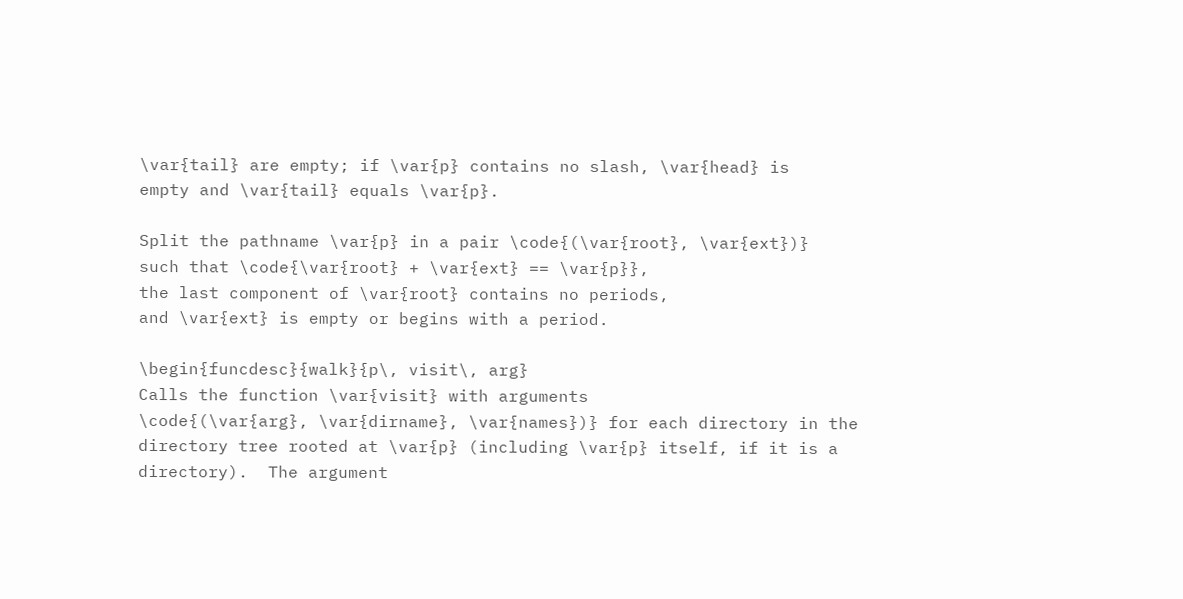\var{tail} are empty; if \var{p} contains no slash, \var{head} is
empty and \var{tail} equals \var{p}.

Split the pathname \var{p} in a pair \code{(\var{root}, \var{ext})}
such that \code{\var{root} + \var{ext} == \var{p}},
the last component of \var{root} contains no periods,
and \var{ext} is empty or begins with a period.

\begin{funcdesc}{walk}{p\, visit\, arg}
Calls the function \var{visit} with arguments
\code{(\var{arg}, \var{dirname}, \var{names})} for each directory in the
directory tree rooted at \var{p} (including \var{p} itself, if it is a
directory).  The argument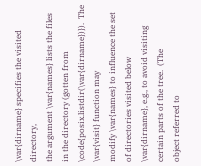\var{dirname} specifies the visited directory,
the argument \var{names} lists the files in the directory (gotten from
\code{posix.listdir(\var{dirname})}).  The \var{visit} function may
modify \var{names} to influence the set of directories visited below
\var{dirname}, e.g., to avoid visiting certain parts of the tree.  (The
object referred to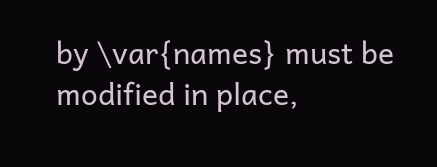by \var{names} must be modified in place,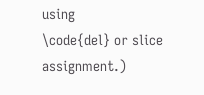using
\code{del} or slice assignment.)